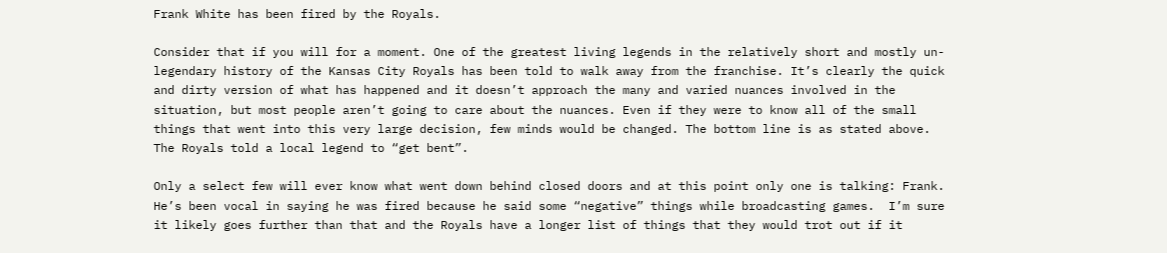Frank White has been fired by the Royals.

Consider that if you will for a moment. One of the greatest living legends in the relatively short and mostly un-legendary history of the Kansas City Royals has been told to walk away from the franchise. It’s clearly the quick and dirty version of what has happened and it doesn’t approach the many and varied nuances involved in the situation, but most people aren’t going to care about the nuances. Even if they were to know all of the small things that went into this very large decision, few minds would be changed. The bottom line is as stated above. The Royals told a local legend to “get bent”.

Only a select few will ever know what went down behind closed doors and at this point only one is talking: Frank. He’s been vocal in saying he was fired because he said some “negative” things while broadcasting games.  I’m sure it likely goes further than that and the Royals have a longer list of things that they would trot out if it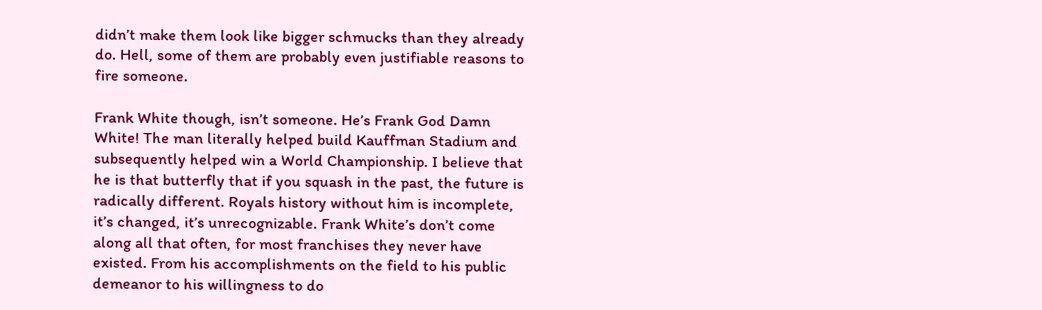didn’t make them look like bigger schmucks than they already do. Hell, some of them are probably even justifiable reasons to fire someone.

Frank White though, isn’t someone. He’s Frank God Damn White! The man literally helped build Kauffman Stadium and subsequently helped win a World Championship. I believe that he is that butterfly that if you squash in the past, the future is radically different. Royals history without him is incomplete, it’s changed, it’s unrecognizable. Frank White’s don’t come along all that often, for most franchises they never have existed. From his accomplishments on the field to his public demeanor to his willingness to do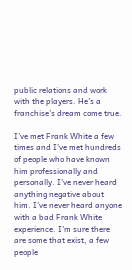public relations and work with the players. He’s a franchise’s dream come true.

I’ve met Frank White a few times and I’ve met hundreds of people who have known him professionally and personally. I’ve never heard anything negative about him. I’ve never heard anyone with a bad Frank White experience. I’m sure there are some that exist, a few people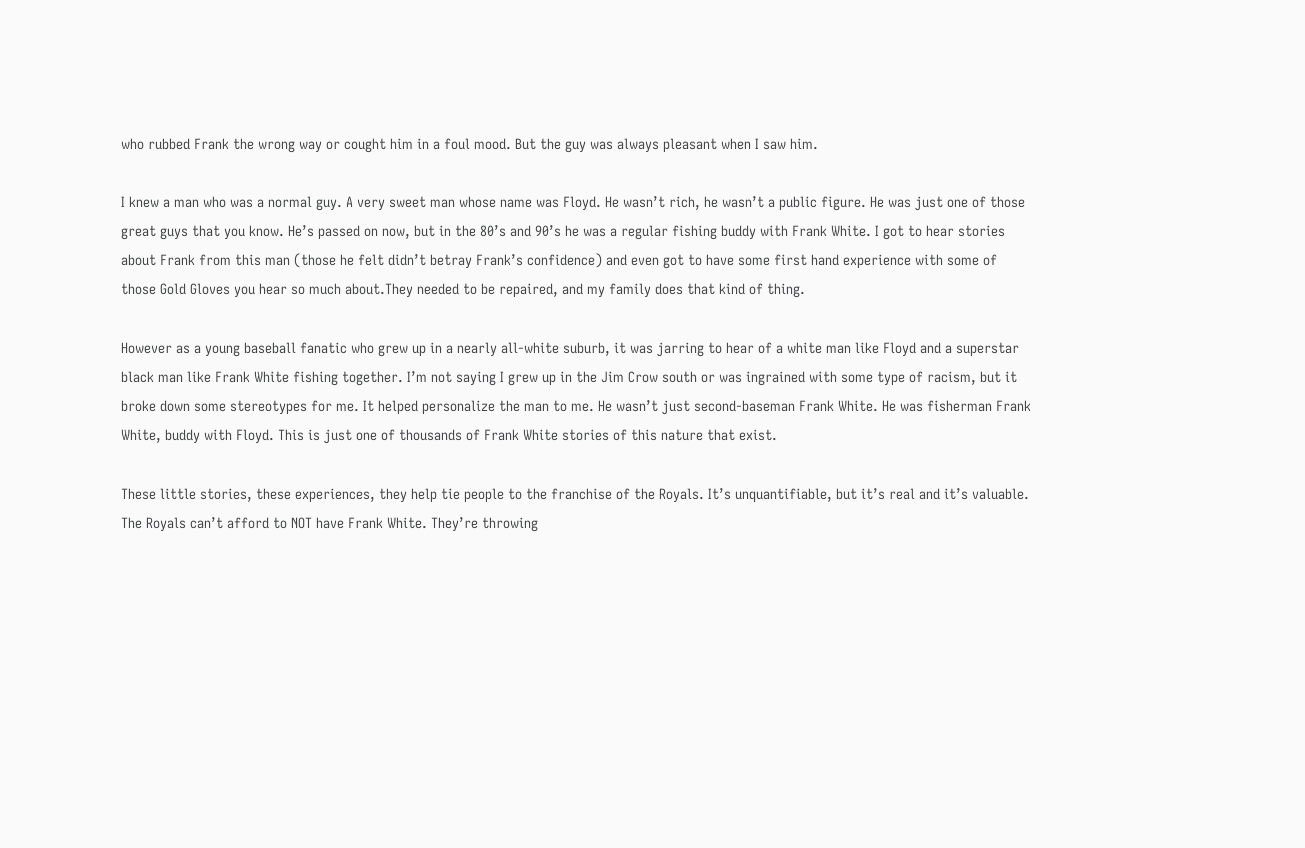who rubbed Frank the wrong way or cought him in a foul mood. But the guy was always pleasant when I saw him.

I knew a man who was a normal guy. A very sweet man whose name was Floyd. He wasn’t rich, he wasn’t a public figure. He was just one of those great guys that you know. He’s passed on now, but in the 80’s and 90’s he was a regular fishing buddy with Frank White. I got to hear stories about Frank from this man (those he felt didn’t betray Frank’s confidence) and even got to have some first hand experience with some of those Gold Gloves you hear so much about.They needed to be repaired, and my family does that kind of thing.

However as a young baseball fanatic who grew up in a nearly all-white suburb, it was jarring to hear of a white man like Floyd and a superstar black man like Frank White fishing together. I’m not saying I grew up in the Jim Crow south or was ingrained with some type of racism, but it broke down some stereotypes for me. It helped personalize the man to me. He wasn’t just second-baseman Frank White. He was fisherman Frank White, buddy with Floyd. This is just one of thousands of Frank White stories of this nature that exist.

These little stories, these experiences, they help tie people to the franchise of the Royals. It’s unquantifiable, but it’s real and it’s valuable. The Royals can’t afford to NOT have Frank White. They’re throwing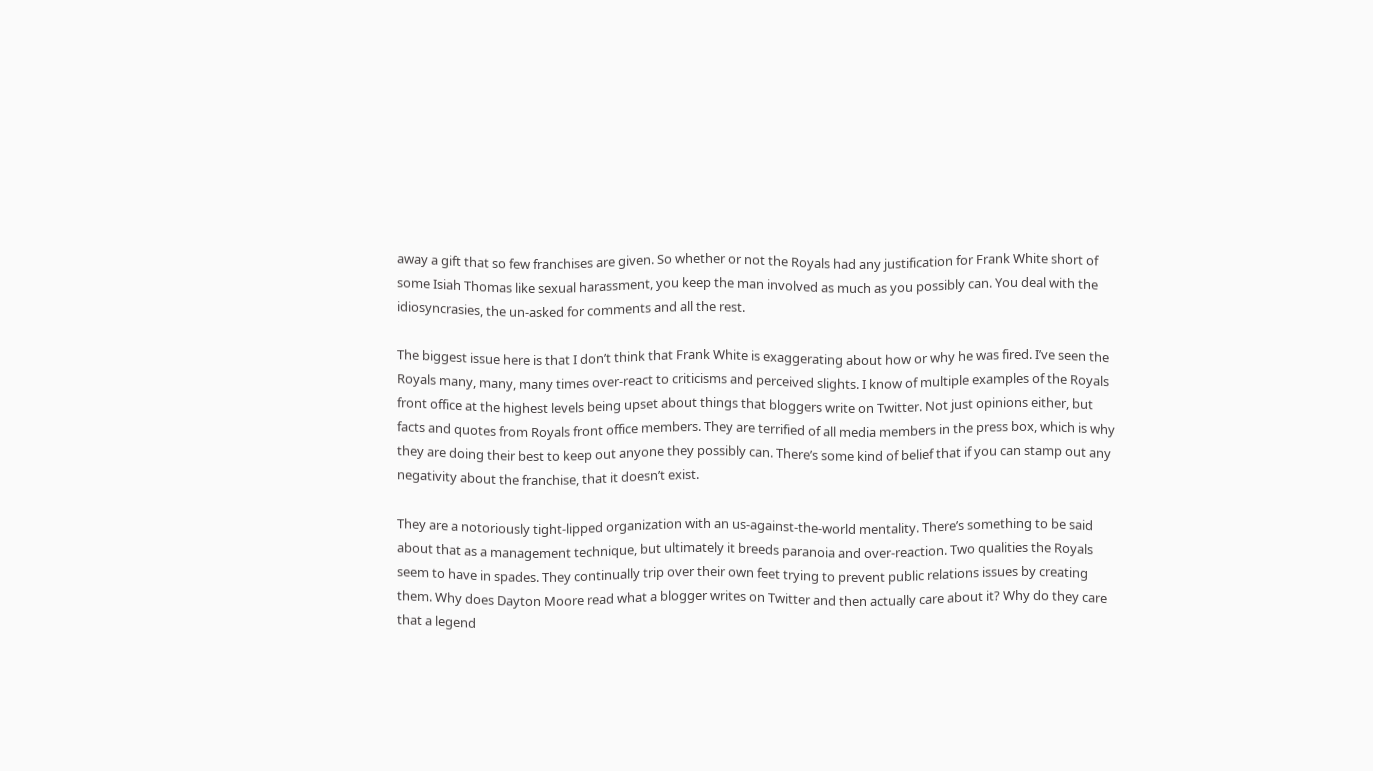away a gift that so few franchises are given. So whether or not the Royals had any justification for Frank White short of some Isiah Thomas like sexual harassment, you keep the man involved as much as you possibly can. You deal with the idiosyncrasies, the un-asked for comments and all the rest.

The biggest issue here is that I don’t think that Frank White is exaggerating about how or why he was fired. I’ve seen the Royals many, many, many times over-react to criticisms and perceived slights. I know of multiple examples of the Royals front office at the highest levels being upset about things that bloggers write on Twitter. Not just opinions either, but facts and quotes from Royals front office members. They are terrified of all media members in the press box, which is why they are doing their best to keep out anyone they possibly can. There’s some kind of belief that if you can stamp out any negativity about the franchise, that it doesn’t exist.

They are a notoriously tight-lipped organization with an us-against-the-world mentality. There’s something to be said about that as a management technique, but ultimately it breeds paranoia and over-reaction. Two qualities the Royals seem to have in spades. They continually trip over their own feet trying to prevent public relations issues by creating them. Why does Dayton Moore read what a blogger writes on Twitter and then actually care about it? Why do they care that a legend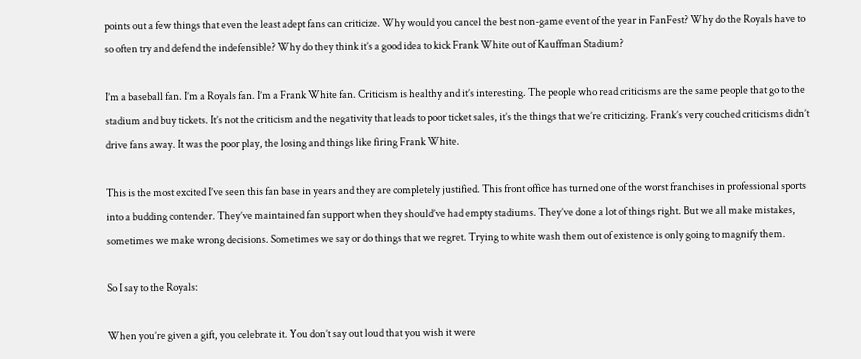points out a few things that even the least adept fans can criticize. Why would you cancel the best non-game event of the year in FanFest? Why do the Royals have to so often try and defend the indefensible? Why do they think it’s a good idea to kick Frank White out of Kauffman Stadium?

I’m a baseball fan. I’m a Royals fan. I’m a Frank White fan. Criticism is healthy and it’s interesting. The people who read criticisms are the same people that go to the stadium and buy tickets. It’s not the criticism and the negativity that leads to poor ticket sales, it’s the things that we’re criticizing. Frank’s very couched criticisms didn’t drive fans away. It was the poor play, the losing and things like firing Frank White.

This is the most excited I’ve seen this fan base in years and they are completely justified. This front office has turned one of the worst franchises in professional sports into a budding contender. They’ve maintained fan support when they should’ve had empty stadiums. They’ve done a lot of things right. But we all make mistakes, sometimes we make wrong decisions. Sometimes we say or do things that we regret. Trying to white wash them out of existence is only going to magnify them.

So I say to the Royals:

When you’re given a gift, you celebrate it. You don’t say out loud that you wish it were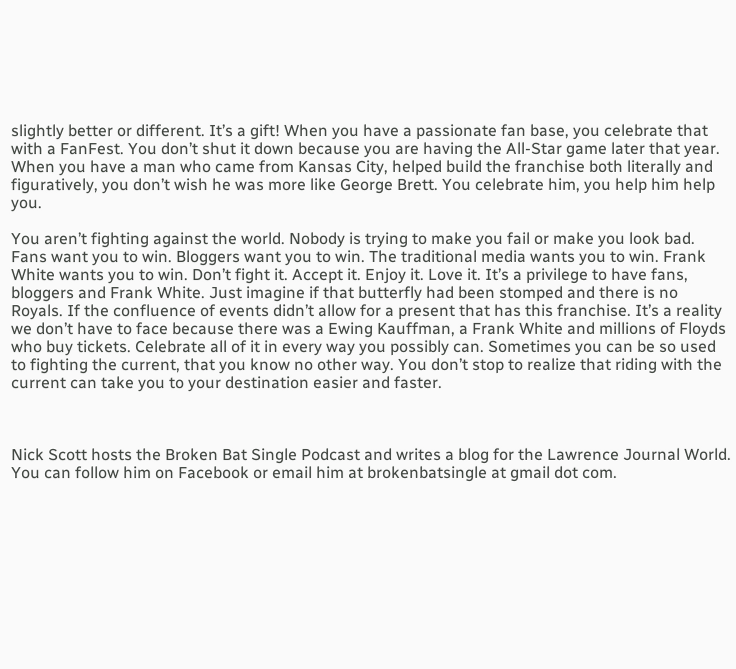slightly better or different. It’s a gift! When you have a passionate fan base, you celebrate that with a FanFest. You don’t shut it down because you are having the All-Star game later that year. When you have a man who came from Kansas City, helped build the franchise both literally and figuratively, you don’t wish he was more like George Brett. You celebrate him, you help him help you.

You aren’t fighting against the world. Nobody is trying to make you fail or make you look bad. Fans want you to win. Bloggers want you to win. The traditional media wants you to win. Frank White wants you to win. Don’t fight it. Accept it. Enjoy it. Love it. It’s a privilege to have fans, bloggers and Frank White. Just imagine if that butterfly had been stomped and there is no Royals. If the confluence of events didn’t allow for a present that has this franchise. It’s a reality we don’t have to face because there was a Ewing Kauffman, a Frank White and millions of Floyds who buy tickets. Celebrate all of it in every way you possibly can. Sometimes you can be so used to fighting the current, that you know no other way. You don’t stop to realize that riding with the current can take you to your destination easier and faster.



Nick Scott hosts the Broken Bat Single Podcast and writes a blog for the Lawrence Journal World. You can follow him on Facebook or email him at brokenbatsingle at gmail dot com.